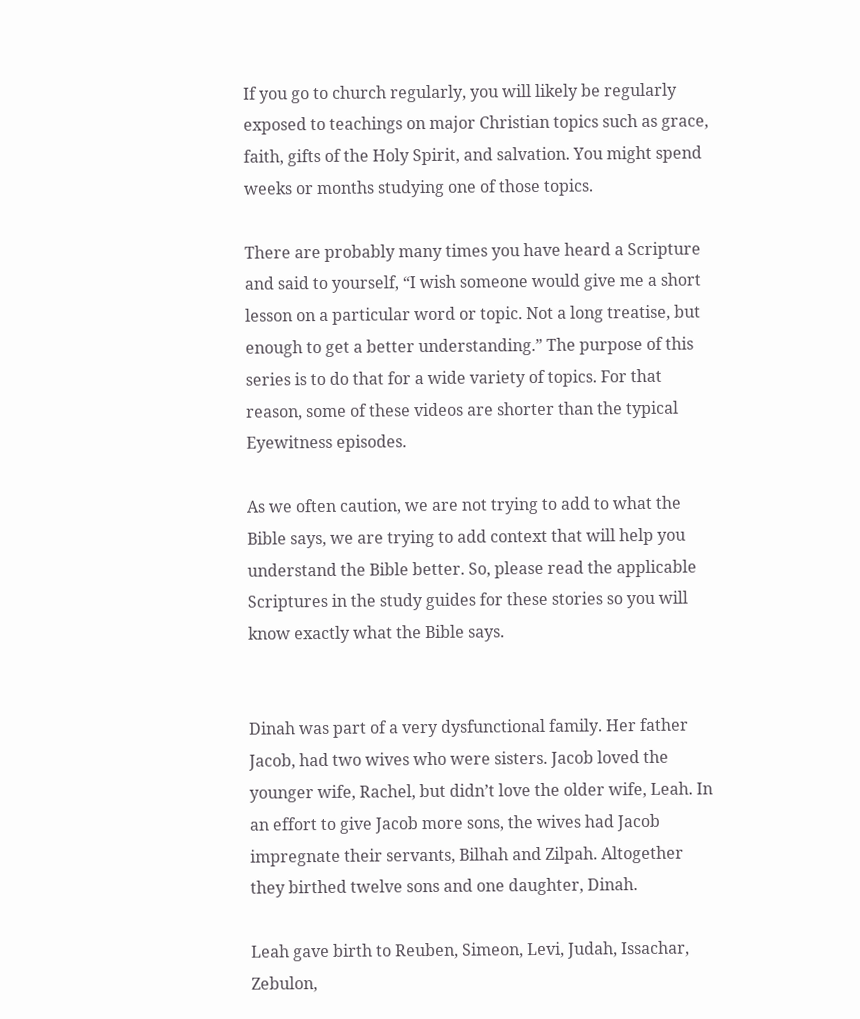If you go to church regularly, you will likely be regularly exposed to teachings on major Christian topics such as grace, faith, gifts of the Holy Spirit, and salvation. You might spend weeks or months studying one of those topics.

There are probably many times you have heard a Scripture and said to yourself, “I wish someone would give me a short lesson on a particular word or topic. Not a long treatise, but enough to get a better understanding.” The purpose of this series is to do that for a wide variety of topics. For that reason, some of these videos are shorter than the typical Eyewitness episodes.

As we often caution, we are not trying to add to what the Bible says, we are trying to add context that will help you understand the Bible better. So, please read the applicable Scriptures in the study guides for these stories so you will know exactly what the Bible says.


Dinah was part of a very dysfunctional family. Her father Jacob, had two wives who were sisters. Jacob loved the younger wife, Rachel, but didn’t love the older wife, Leah. In an effort to give Jacob more sons, the wives had Jacob impregnate their servants, Bilhah and Zilpah. Altogether they birthed twelve sons and one daughter, Dinah.

Leah gave birth to Reuben, Simeon, Levi, Judah, Issachar, Zebulon,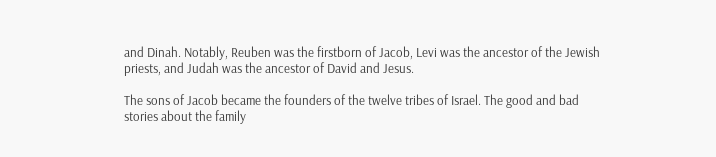and Dinah. Notably, Reuben was the firstborn of Jacob, Levi was the ancestor of the Jewish priests, and Judah was the ancestor of David and Jesus.

The sons of Jacob became the founders of the twelve tribes of Israel. The good and bad stories about the family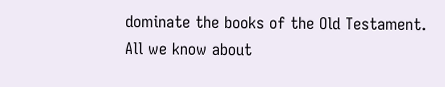dominate the books of the Old Testament. All we know about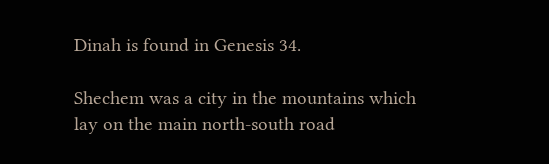Dinah is found in Genesis 34.

Shechem was a city in the mountains which lay on the main north-south road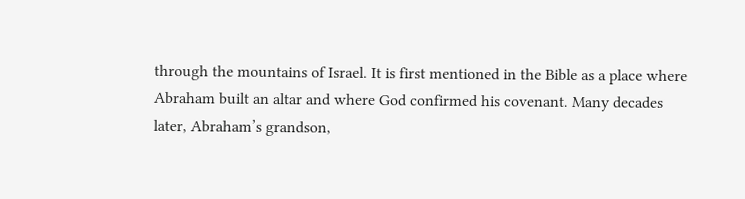through the mountains of Israel. It is first mentioned in the Bible as a place where Abraham built an altar and where God confirmed his covenant. Many decades later, Abraham’s grandson,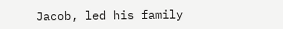Jacob, led his family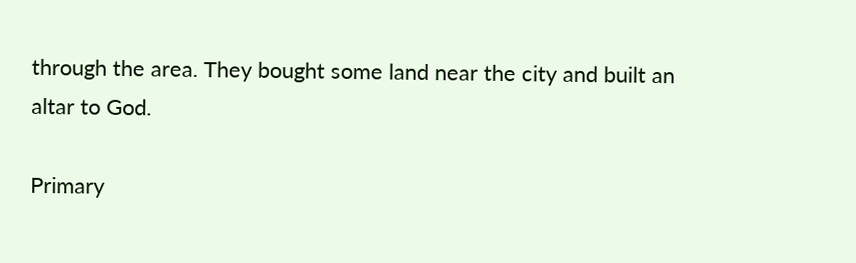through the area. They bought some land near the city and built an altar to God.

Primary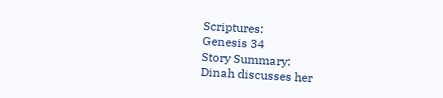Scriptures:
Genesis 34
Story Summary:
Dinah discusses her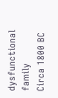dysfunctional family
Circa 1800 BC